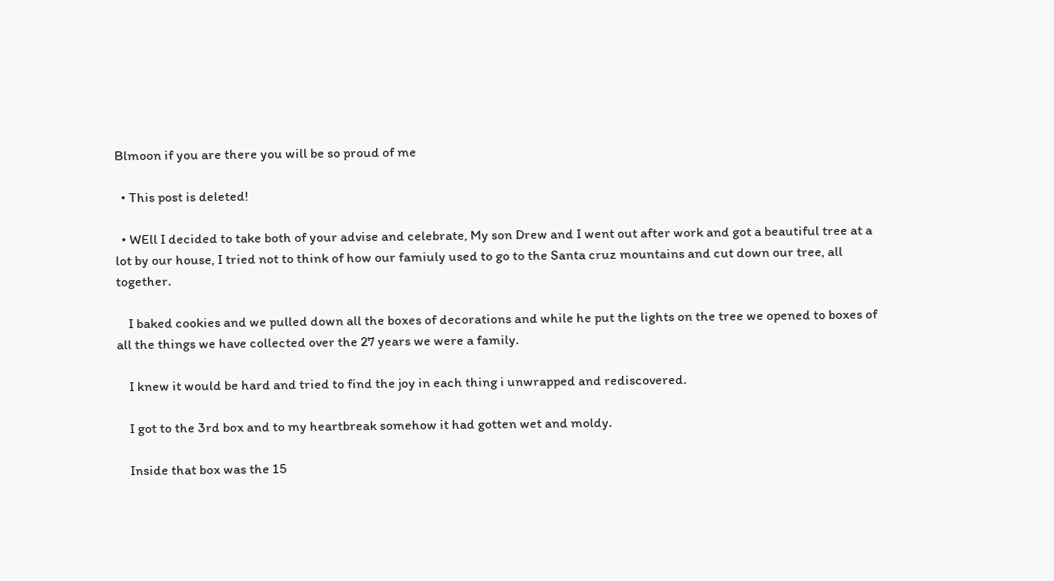Blmoon if you are there you will be so proud of me

  • This post is deleted!

  • WEll I decided to take both of your advise and celebrate, My son Drew and I went out after work and got a beautiful tree at a lot by our house, I tried not to think of how our famiuly used to go to the Santa cruz mountains and cut down our tree, all together.

    I baked cookies and we pulled down all the boxes of decorations and while he put the lights on the tree we opened to boxes of all the things we have collected over the 27 years we were a family.

    I knew it would be hard and tried to find the joy in each thing i unwrapped and rediscovered.

    I got to the 3rd box and to my heartbreak somehow it had gotten wet and moldy.

    Inside that box was the 15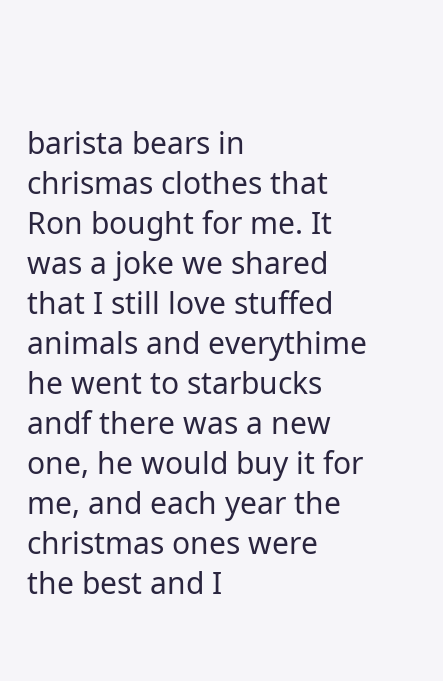barista bears in chrismas clothes that Ron bought for me. It was a joke we shared that I still love stuffed animals and everythime he went to starbucks andf there was a new one, he would buy it for me, and each year the christmas ones were the best and I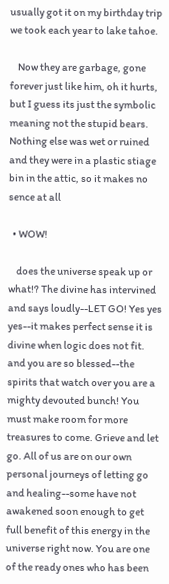usually got it on my birthday trip we took each year to lake tahoe.

    Now they are garbage, gone forever just like him, oh it hurts, but I guess its just the symbolic meaning not the stupid bears. Nothing else was wet or ruined and they were in a plastic stiage bin in the attic, so it makes no sence at all

  • WOW!

    does the universe speak up or what!? The divine has intervined and says loudly--LET GO! Yes yes yes--it makes perfect sense it is divine when logic does not fit. and you are so blessed--the spirits that watch over you are a mighty devouted bunch! You must make room for more treasures to come. Grieve and let go. All of us are on our own personal journeys of letting go and healing--some have not awakened soon enough to get full benefit of this energy in the universe right now. You are one of the ready ones who has been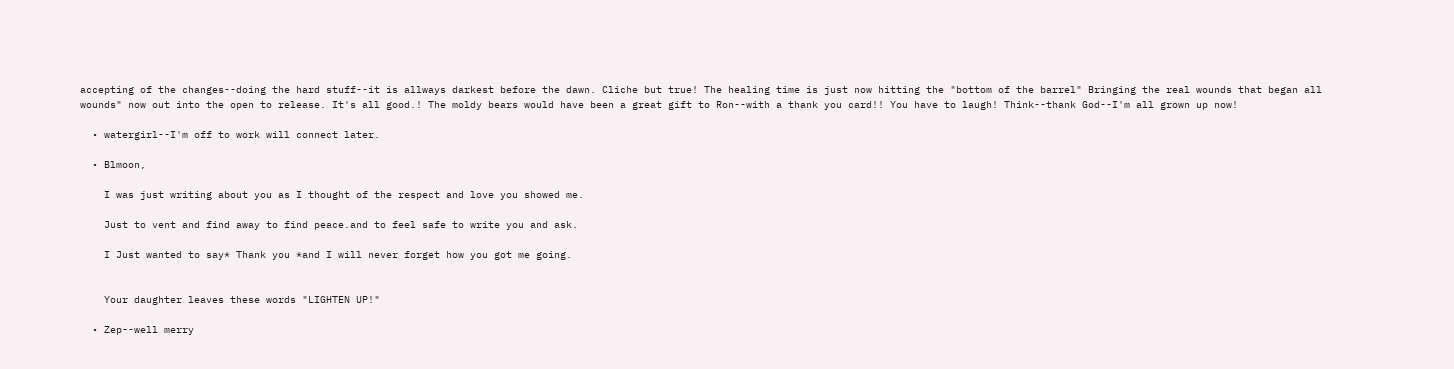accepting of the changes--doing the hard stuff--it is allways darkest before the dawn. Cliche but true! The healing time is just now hitting the "bottom of the barrel" Bringing the real wounds that began all wounds" now out into the open to release. It's all good.! The moldy bears would have been a great gift to Ron--with a thank you card!! You have to laugh! Think--thank God--I'm all grown up now!

  • watergirl--I'm off to work will connect later.

  • Blmoon,

    I was just writing about you as I thought of the respect and love you showed me.

    Just to vent and find away to find peace.and to feel safe to write you and ask.

    I Just wanted to say* Thank you *and I will never forget how you got me going.


    Your daughter leaves these words "LIGHTEN UP!"

  • Zep--well merry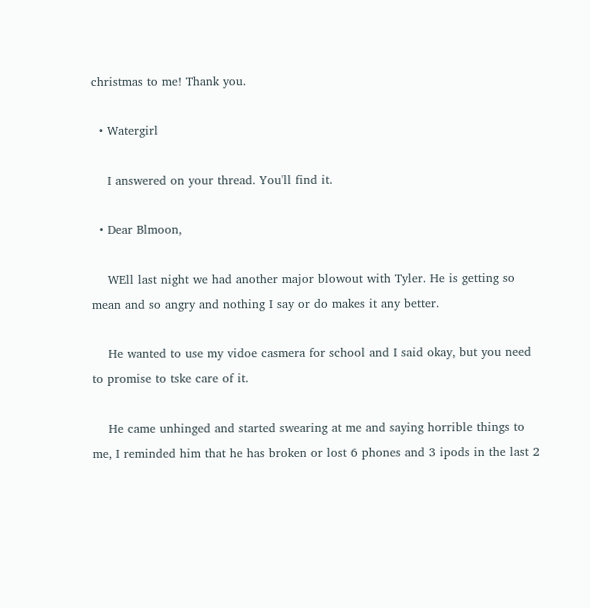christmas to me! Thank you.

  • Watergirl

    I answered on your thread. You'll find it.

  • Dear Blmoon,

    WEll last night we had another major blowout with Tyler. He is getting so mean and so angry and nothing I say or do makes it any better.

    He wanted to use my vidoe casmera for school and I said okay, but you need to promise to tske care of it.

    He came unhinged and started swearing at me and saying horrible things to me, I reminded him that he has broken or lost 6 phones and 3 ipods in the last 2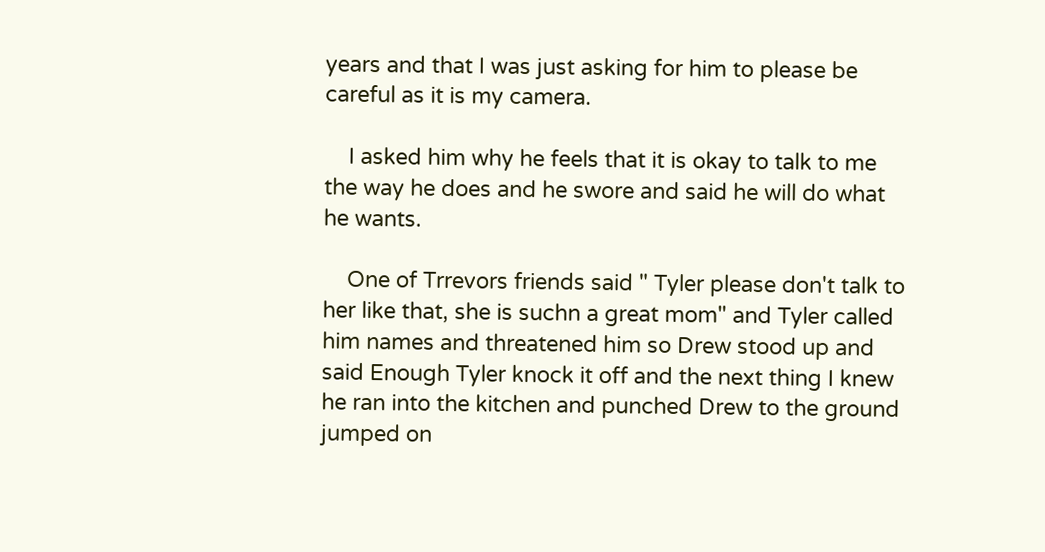years and that I was just asking for him to please be careful as it is my camera.

    I asked him why he feels that it is okay to talk to me the way he does and he swore and said he will do what he wants.

    One of Trrevors friends said " Tyler please don't talk to her like that, she is suchn a great mom" and Tyler called him names and threatened him so Drew stood up and said Enough Tyler knock it off and the next thing I knew he ran into the kitchen and punched Drew to the ground jumped on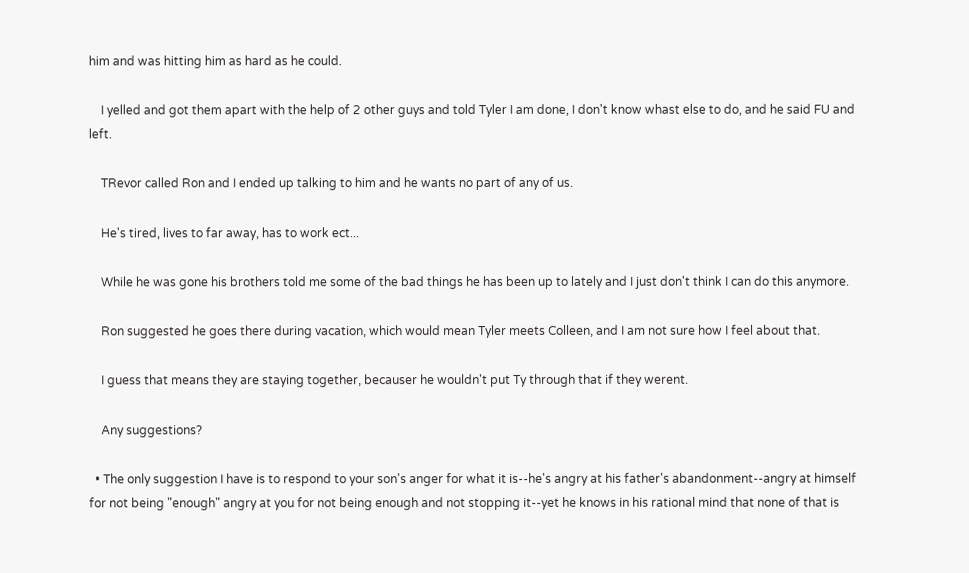him and was hitting him as hard as he could.

    I yelled and got them apart with the help of 2 other guys and told Tyler I am done, I don't know whast else to do, and he said FU and left.

    TRevor called Ron and I ended up talking to him and he wants no part of any of us.

    He's tired, lives to far away, has to work ect...

    While he was gone his brothers told me some of the bad things he has been up to lately and I just don't think I can do this anymore.

    Ron suggested he goes there during vacation, which would mean Tyler meets Colleen, and I am not sure how I feel about that.

    I guess that means they are staying together, becauser he wouldn't put Ty through that if they werent.

    Any suggestions?

  • The only suggestion I have is to respond to your son's anger for what it is--he's angry at his father's abandonment--angry at himself for not being "enough" angry at you for not being enough and not stopping it--yet he knows in his rational mind that none of that is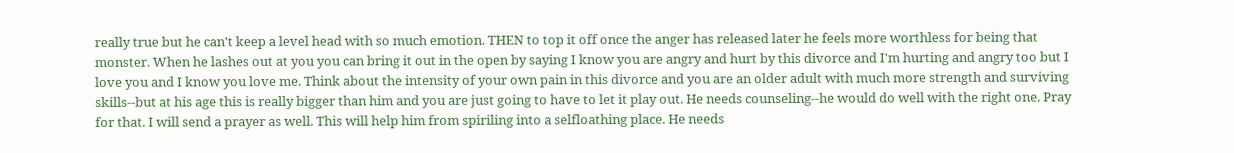really true but he can't keep a level head with so much emotion. THEN to top it off once the anger has released later he feels more worthless for being that monster. When he lashes out at you you can bring it out in the open by saying I know you are angry and hurt by this divorce and I'm hurting and angry too but I love you and I know you love me. Think about the intensity of your own pain in this divorce and you are an older adult with much more strength and surviving skills--but at his age this is really bigger than him and you are just going to have to let it play out. He needs counseling--he would do well with the right one. Pray for that. I will send a prayer as well. This will help him from spiriling into a selfloathing place. He needs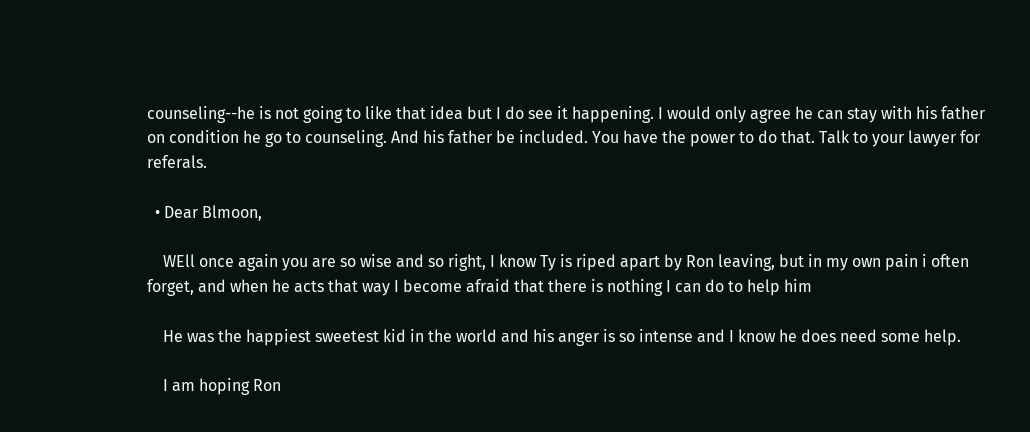counseling--he is not going to like that idea but I do see it happening. I would only agree he can stay with his father on condition he go to counseling. And his father be included. You have the power to do that. Talk to your lawyer for referals.

  • Dear Blmoon,

    WEll once again you are so wise and so right, I know Ty is riped apart by Ron leaving, but in my own pain i often forget, and when he acts that way I become afraid that there is nothing I can do to help him

    He was the happiest sweetest kid in the world and his anger is so intense and I know he does need some help.

    I am hoping Ron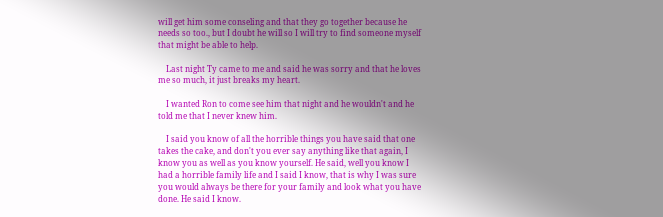will get him some conseling and that they go together because he needs so too., but I doubt he will so I will try to find someone myself that might be able to help.

    Last night Ty came to me and said he was sorry and that he loves me so much, it just breaks my heart.

    I wanted Ron to come see him that night and he wouldn't and he told me that I never knew him.

    I said you know of all the horrible things you have said that one takes the cake, and don't you ever say anything like that again, I know you as well as you know yourself. He said, well you know I had a horrible family life and I said I know, that is why I was sure you would always be there for your family and look what you have done. He said I know.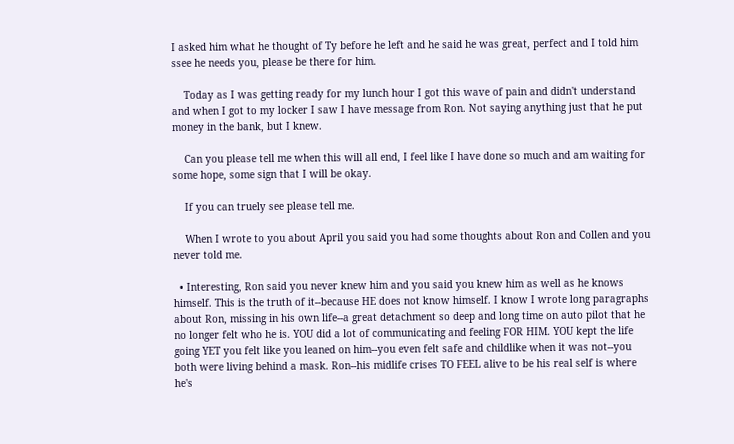I asked him what he thought of Ty before he left and he said he was great, perfect and I told him ssee he needs you, please be there for him.

    Today as I was getting ready for my lunch hour I got this wave of pain and didn't understand and when I got to my locker I saw I have message from Ron. Not saying anything just that he put money in the bank, but I knew.

    Can you please tell me when this will all end, I feel like I have done so much and am waiting for some hope, some sign that I will be okay.

    If you can truely see please tell me.

    When I wrote to you about April you said you had some thoughts about Ron and Collen and you never told me.

  • Interesting, Ron said you never knew him and you said you knew him as well as he knows himself. This is the truth of it--because HE does not know himself. I know I wrote long paragraphs about Ron, missing in his own life--a great detachment so deep and long time on auto pilot that he no longer felt who he is. YOU did a lot of communicating and feeling FOR HIM. YOU kept the life going YET you felt like you leaned on him--you even felt safe and childlike when it was not--you both were living behind a mask. Ron--his midlife crises TO FEEL alive to be his real self is where he's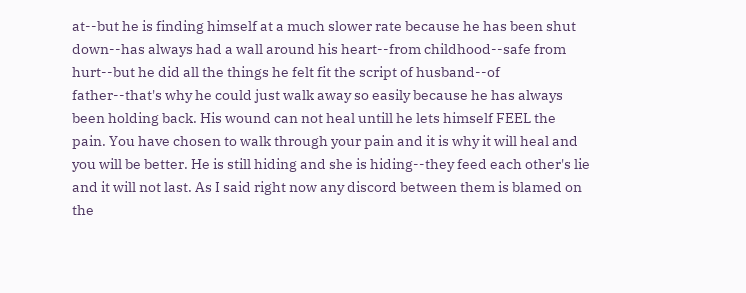at--but he is finding himself at a much slower rate because he has been shut down--has always had a wall around his heart--from childhood--safe from hurt--but he did all the things he felt fit the script of husband--of father--that's why he could just walk away so easily because he has always been holding back. His wound can not heal untill he lets himself FEEL the pain. You have chosen to walk through your pain and it is why it will heal and you will be better. He is still hiding and she is hiding--they feed each other's lie and it will not last. As I said right now any discord between them is blamed on the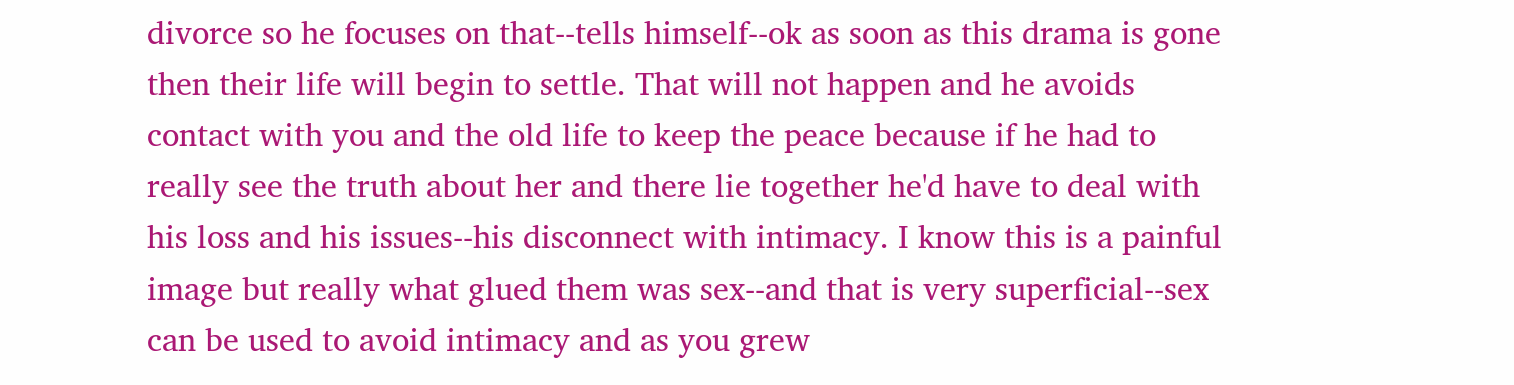divorce so he focuses on that--tells himself--ok as soon as this drama is gone then their life will begin to settle. That will not happen and he avoids contact with you and the old life to keep the peace because if he had to really see the truth about her and there lie together he'd have to deal with his loss and his issues--his disconnect with intimacy. I know this is a painful image but really what glued them was sex--and that is very superficial--sex can be used to avoid intimacy and as you grew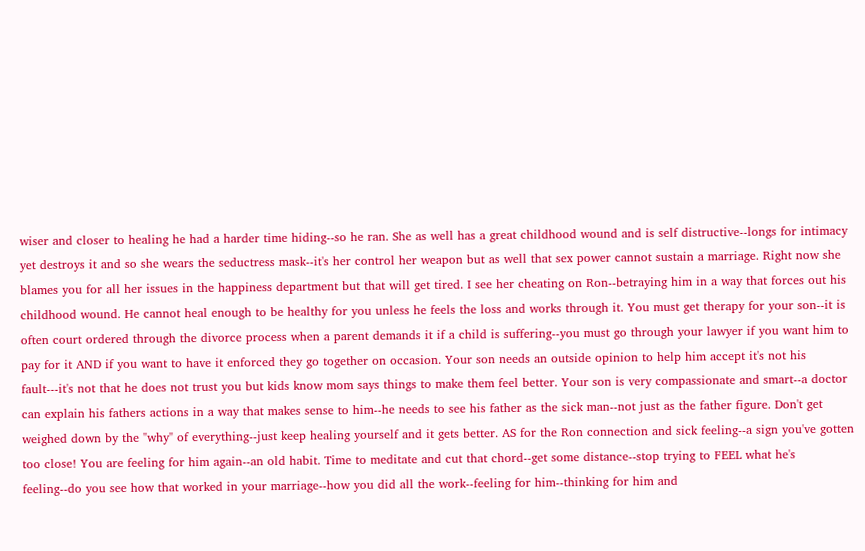wiser and closer to healing he had a harder time hiding--so he ran. She as well has a great childhood wound and is self distructive--longs for intimacy yet destroys it and so she wears the seductress mask--it's her control her weapon but as well that sex power cannot sustain a marriage. Right now she blames you for all her issues in the happiness department but that will get tired. I see her cheating on Ron--betraying him in a way that forces out his childhood wound. He cannot heal enough to be healthy for you unless he feels the loss and works through it. You must get therapy for your son--it is often court ordered through the divorce process when a parent demands it if a child is suffering--you must go through your lawyer if you want him to pay for it AND if you want to have it enforced they go together on occasion. Your son needs an outside opinion to help him accept it's not his fault---it's not that he does not trust you but kids know mom says things to make them feel better. Your son is very compassionate and smart--a doctor can explain his fathers actions in a way that makes sense to him--he needs to see his father as the sick man--not just as the father figure. Don't get weighed down by the "why" of everything--just keep healing yourself and it gets better. AS for the Ron connection and sick feeling--a sign you've gotten too close! You are feeling for him again--an old habit. Time to meditate and cut that chord--get some distance--stop trying to FEEL what he's feeling--do you see how that worked in your marriage--how you did all the work--feeling for him--thinking for him and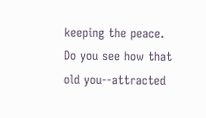keeping the peace. Do you see how that old you--attracted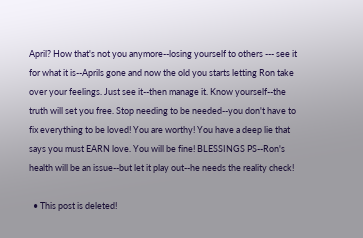April? How that's not you anymore--losing yourself to others --- see it for what it is--Aprils gone and now the old you starts letting Ron take over your feelings. Just see it--then manage it. Know yourself--the truth will set you free. Stop needing to be needed--you don't have to fix everything to be loved! You are worthy! You have a deep lie that says you must EARN love. You will be fine! BLESSINGS PS--Ron's health will be an issue--but let it play out--he needs the reality check!

  • This post is deleted!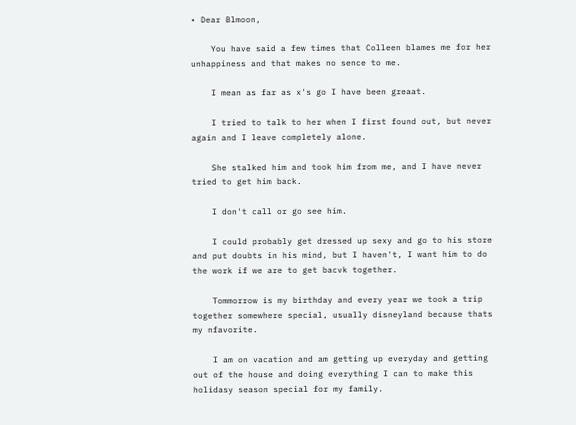• Dear Blmoon,

    You have said a few times that Colleen blames me for her unhappiness and that makes no sence to me.

    I mean as far as x's go I have been greaat.

    I tried to talk to her when I first found out, but never again and I leave completely alone.

    She stalked him and took him from me, and I have never tried to get him back.

    I don't call or go see him.

    I could probably get dressed up sexy and go to his store and put doubts in his mind, but I haven't, I want him to do the work if we are to get bacvk together.

    Tommorrow is my birthday and every year we took a trip together somewhere special, usually disneyland because thats my nfavorite.

    I am on vacation and am getting up everyday and getting out of the house and doing everything I can to make this holidasy season special for my family.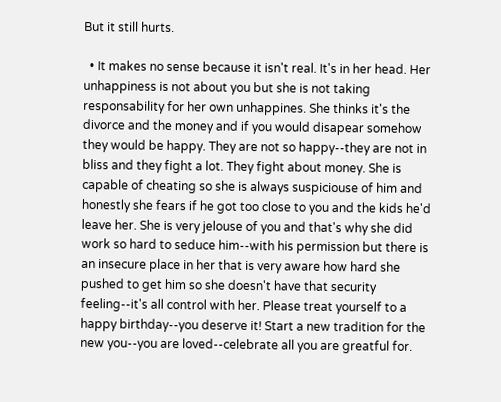But it still hurts.

  • It makes no sense because it isn't real. It's in her head. Her unhappiness is not about you but she is not taking responsability for her own unhappines. She thinks it's the divorce and the money and if you would disapear somehow they would be happy. They are not so happy--they are not in bliss and they fight a lot. They fight about money. She is capable of cheating so she is always suspiciouse of him and honestly she fears if he got too close to you and the kids he'd leave her. She is very jelouse of you and that's why she did work so hard to seduce him--with his permission but there is an insecure place in her that is very aware how hard she pushed to get him so she doesn't have that security feeling--it's all control with her. Please treat yourself to a happy birthday--you deserve it! Start a new tradition for the new you--you are loved--celebrate all you are greatful for.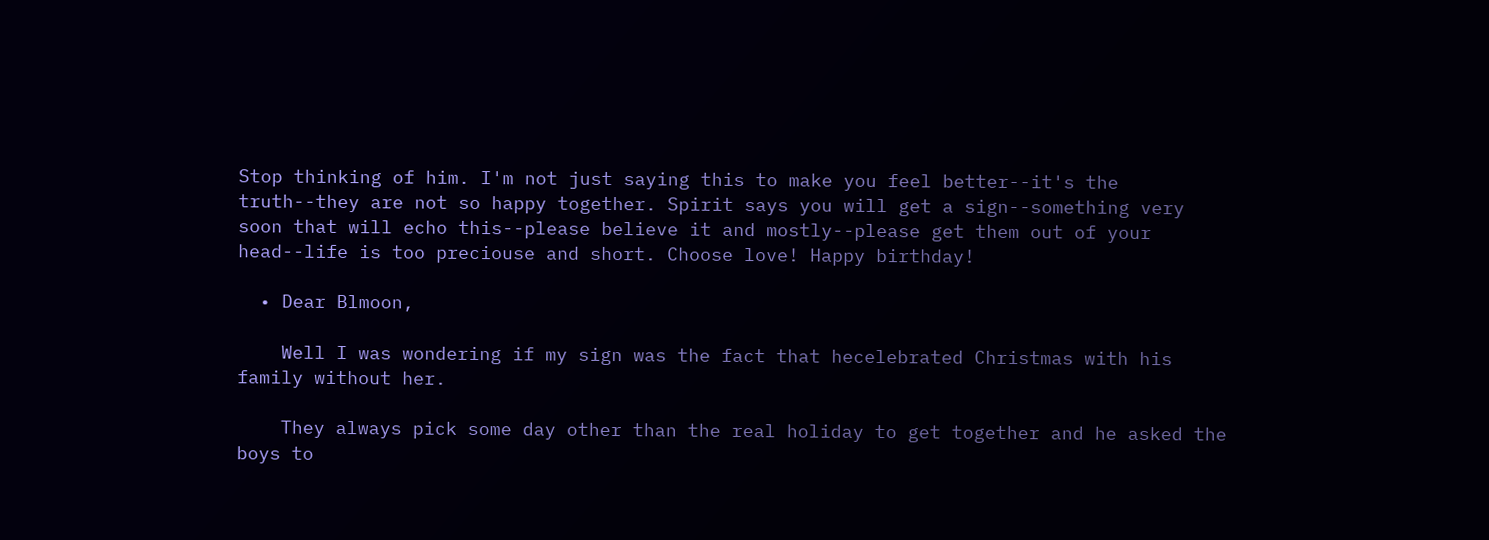Stop thinking of him. I'm not just saying this to make you feel better--it's the truth--they are not so happy together. Spirit says you will get a sign--something very soon that will echo this--please believe it and mostly--please get them out of your head--life is too preciouse and short. Choose love! Happy birthday!

  • Dear Blmoon,

    Well I was wondering if my sign was the fact that hecelebrated Christmas with his family without her.

    They always pick some day other than the real holiday to get together and he asked the boys to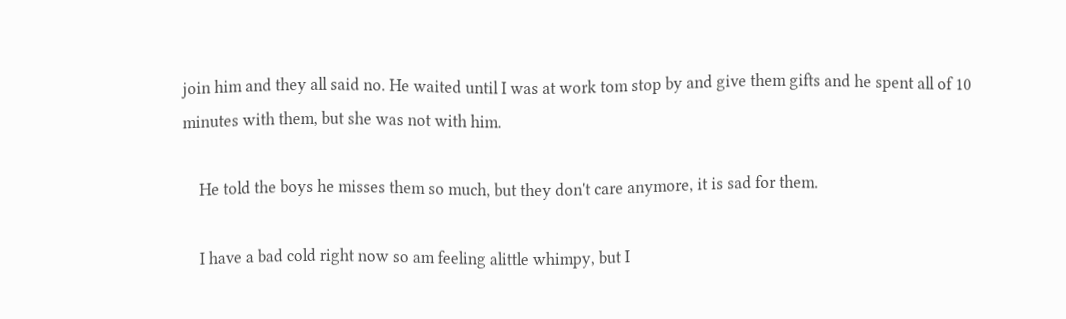join him and they all said no. He waited until I was at work tom stop by and give them gifts and he spent all of 10 minutes with them, but she was not with him.

    He told the boys he misses them so much, but they don't care anymore, it is sad for them.

    I have a bad cold right now so am feeling alittle whimpy, but I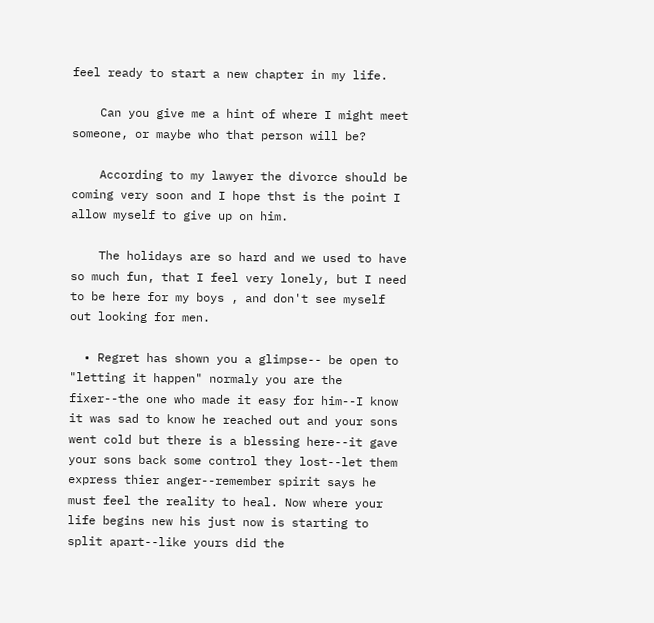feel ready to start a new chapter in my life.

    Can you give me a hint of where I might meet someone, or maybe who that person will be?

    According to my lawyer the divorce should be coming very soon and I hope thst is the point I allow myself to give up on him.

    The holidays are so hard and we used to have so much fun, that I feel very lonely, but I need to be here for my boys , and don't see myself out looking for men.

  • Regret has shown you a glimpse-- be open to "letting it happen" normaly you are the fixer--the one who made it easy for him--I know it was sad to know he reached out and your sons went cold but there is a blessing here--it gave your sons back some control they lost--let them express thier anger--remember spirit says he must feel the reality to heal. Now where your life begins new his just now is starting to split apart--like yours did the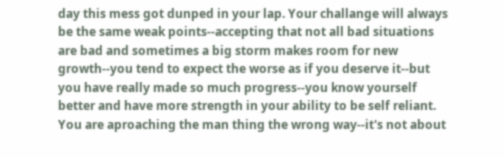day this mess got dunped in your lap. Your challange will always be the same weak points--accepting that not all bad situations are bad and sometimes a big storm makes room for new growth--you tend to expect the worse as if you deserve it--but you have really made so much progress--you know yourself better and have more strength in your ability to be self reliant. You are aproaching the man thing the wrong way--it's not about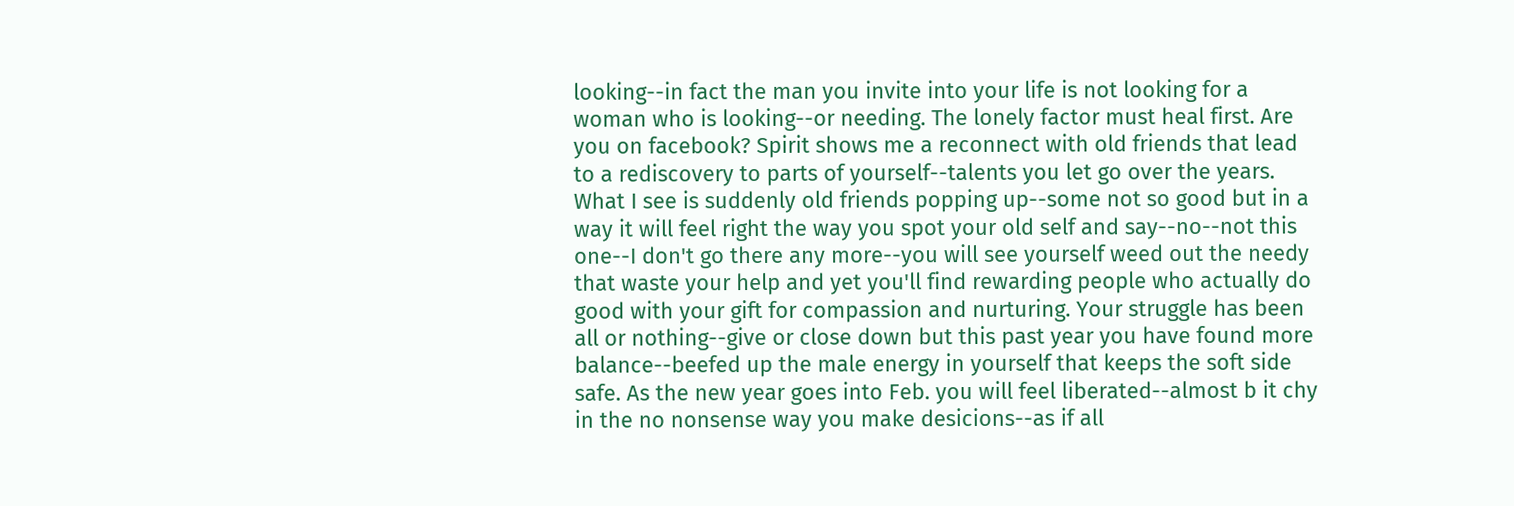looking--in fact the man you invite into your life is not looking for a woman who is looking--or needing. The lonely factor must heal first. Are you on facebook? Spirit shows me a reconnect with old friends that lead to a rediscovery to parts of yourself--talents you let go over the years. What I see is suddenly old friends popping up--some not so good but in a way it will feel right the way you spot your old self and say--no--not this one--I don't go there any more--you will see yourself weed out the needy that waste your help and yet you'll find rewarding people who actually do good with your gift for compassion and nurturing. Your struggle has been all or nothing--give or close down but this past year you have found more balance--beefed up the male energy in yourself that keeps the soft side safe. As the new year goes into Feb. you will feel liberated--almost b it chy in the no nonsense way you make desicions--as if all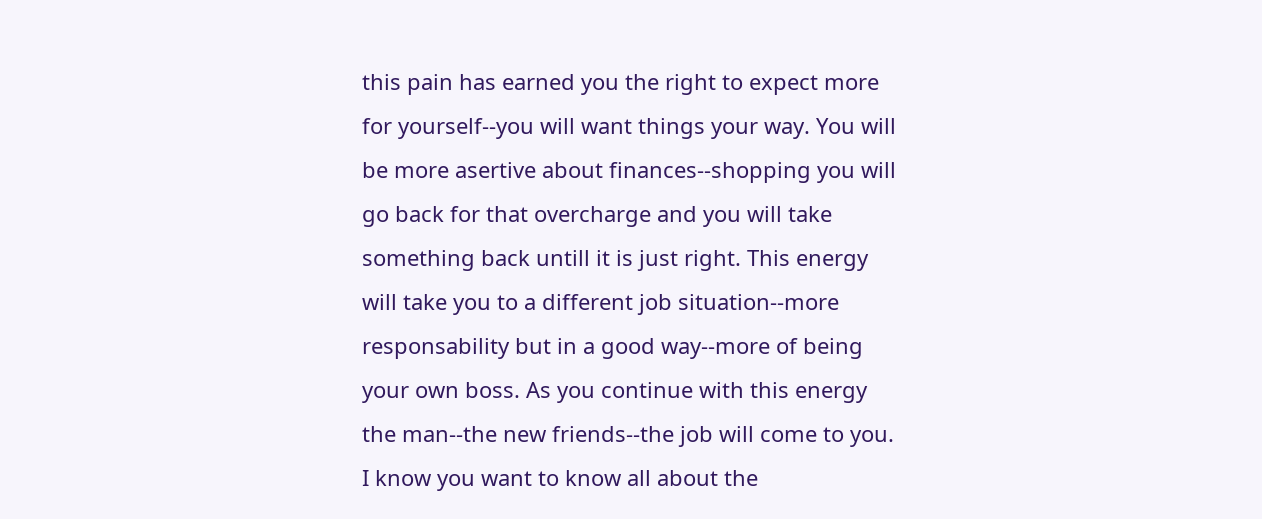this pain has earned you the right to expect more for yourself--you will want things your way. You will be more asertive about finances--shopping you will go back for that overcharge and you will take something back untill it is just right. This energy will take you to a different job situation--more responsability but in a good way--more of being your own boss. As you continue with this energy the man--the new friends--the job will come to you. I know you want to know all about the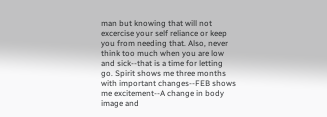man but knowing that will not excercise your self reliance or keep you from needing that. Also, never think too much when you are low and sick--that is a time for letting go. Spirit shows me three months with important changes--FEB shows me excitement--A change in body image and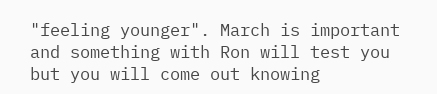"feeling younger". March is important and something with Ron will test you but you will come out knowing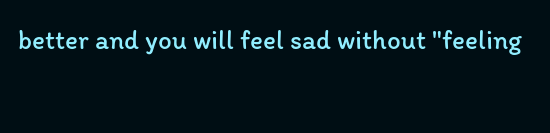better and you will feel sad without "feeling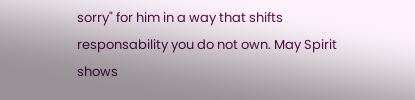sorry" for him in a way that shifts responsability you do not own. May Spirit shows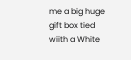me a big huge gift box tied wiith a White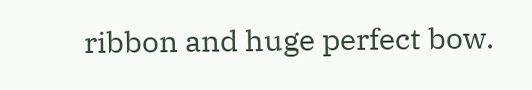ribbon and huge perfect bow.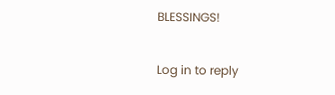BLESSINGS!

Log in to reply